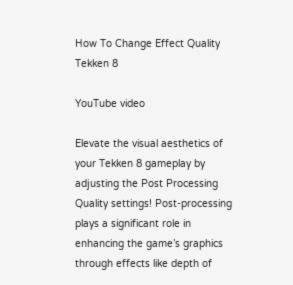How To Change Effect Quality Tekken 8

YouTube video

Elevate the visual aesthetics of your Tekken 8 gameplay by adjusting the Post Processing Quality settings! Post-processing plays a significant role in enhancing the game’s graphics through effects like depth of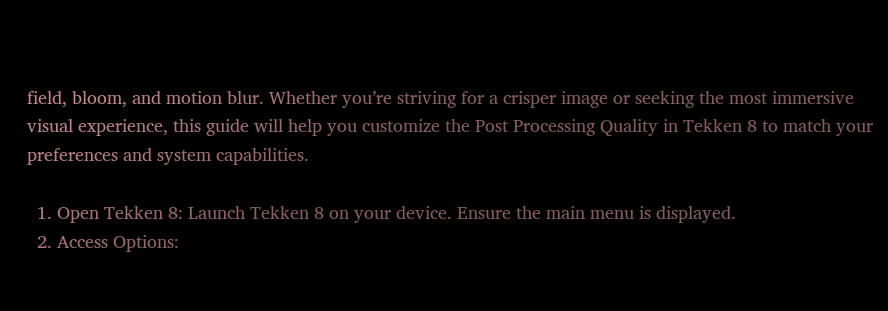field, bloom, and motion blur. Whether you’re striving for a crisper image or seeking the most immersive visual experience, this guide will help you customize the Post Processing Quality in Tekken 8 to match your preferences and system capabilities.

  1. Open Tekken 8: Launch Tekken 8 on your device. Ensure the main menu is displayed.
  2. Access Options: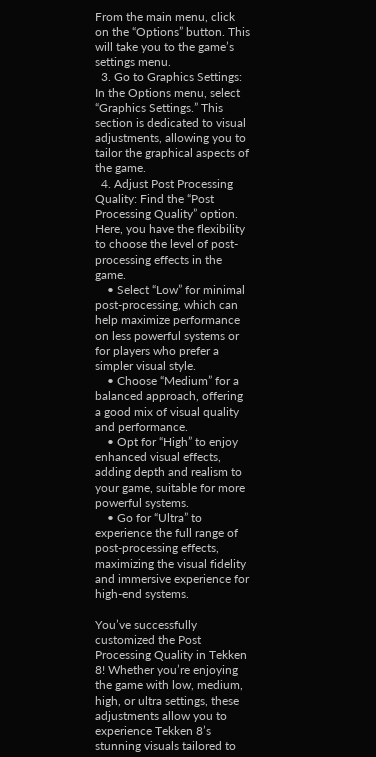From the main menu, click on the “Options” button. This will take you to the game’s settings menu.
  3. Go to Graphics Settings: In the Options menu, select “Graphics Settings.” This section is dedicated to visual adjustments, allowing you to tailor the graphical aspects of the game.
  4. Adjust Post Processing Quality: Find the “Post Processing Quality” option. Here, you have the flexibility to choose the level of post-processing effects in the game.
    • Select “Low” for minimal post-processing, which can help maximize performance on less powerful systems or for players who prefer a simpler visual style.
    • Choose “Medium” for a balanced approach, offering a good mix of visual quality and performance.
    • Opt for “High” to enjoy enhanced visual effects, adding depth and realism to your game, suitable for more powerful systems.
    • Go for “Ultra” to experience the full range of post-processing effects, maximizing the visual fidelity and immersive experience for high-end systems.

You’ve successfully customized the Post Processing Quality in Tekken 8! Whether you’re enjoying the game with low, medium, high, or ultra settings, these adjustments allow you to experience Tekken 8’s stunning visuals tailored to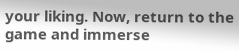your liking. Now, return to the game and immerse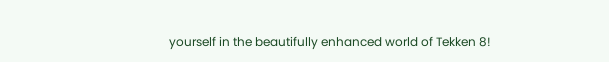yourself in the beautifully enhanced world of Tekken 8!